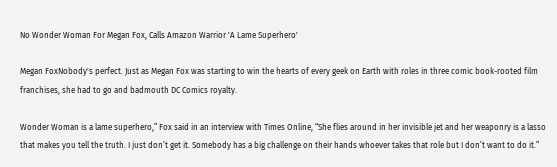No Wonder Woman For Megan Fox, Calls Amazon Warrior 'A Lame Superhero'

Megan FoxNobody's perfect. Just as Megan Fox was starting to win the hearts of every geek on Earth with roles in three comic book-rooted film franchises, she had to go and badmouth DC Comics royalty.

Wonder Woman is a lame superhero,” Fox said in an interview with Times Online, “She flies around in her invisible jet and her weaponry is a lasso that makes you tell the truth. I just don’t get it. Somebody has a big challenge on their hands whoever takes that role but I don’t want to do it.”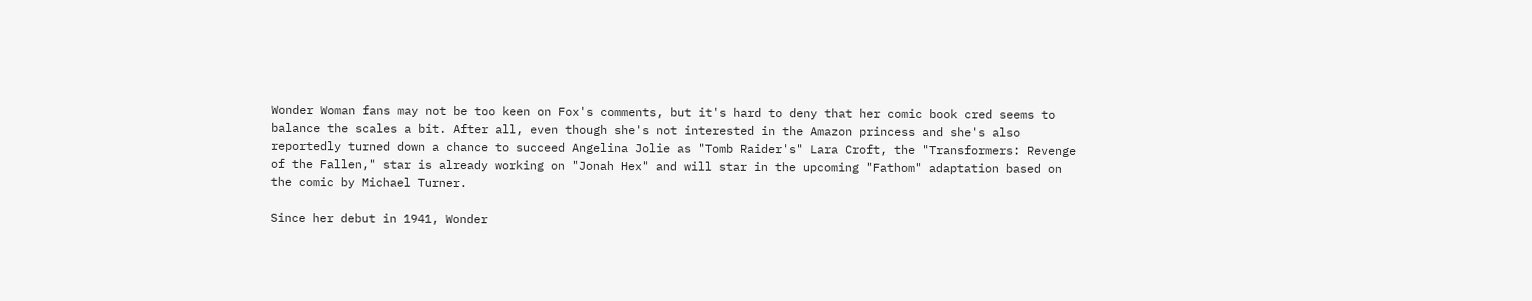Wonder Woman fans may not be too keen on Fox's comments, but it's hard to deny that her comic book cred seems to balance the scales a bit. After all, even though she's not interested in the Amazon princess and she's also reportedly turned down a chance to succeed Angelina Jolie as "Tomb Raider's" Lara Croft, the "Transformers: Revenge of the Fallen," star is already working on "Jonah Hex" and will star in the upcoming "Fathom" adaptation based on the comic by Michael Turner.

Since her debut in 1941, Wonder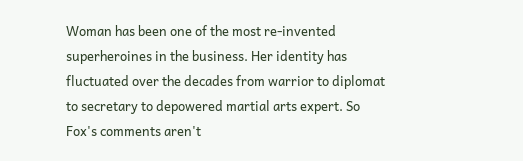Woman has been one of the most re-invented superheroines in the business. Her identity has fluctuated over the decades from warrior to diplomat to secretary to depowered martial arts expert. So Fox's comments aren't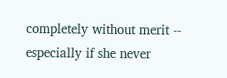completely without merit -- especially if she never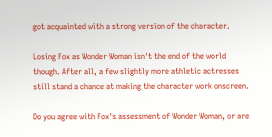got acquainted with a strong version of the character.

Losing Fox as Wonder Woman isn't the end of the world though. After all, a few slightly more athletic actresses still stand a chance at making the character work onscreen.

Do you agree with Fox's assessment of Wonder Woman, or are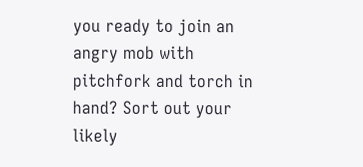you ready to join an angry mob with pitchfork and torch in hand? Sort out your likely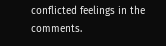conflicted feelings in the comments.